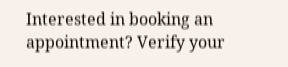Interested in booking an appointment? Verify your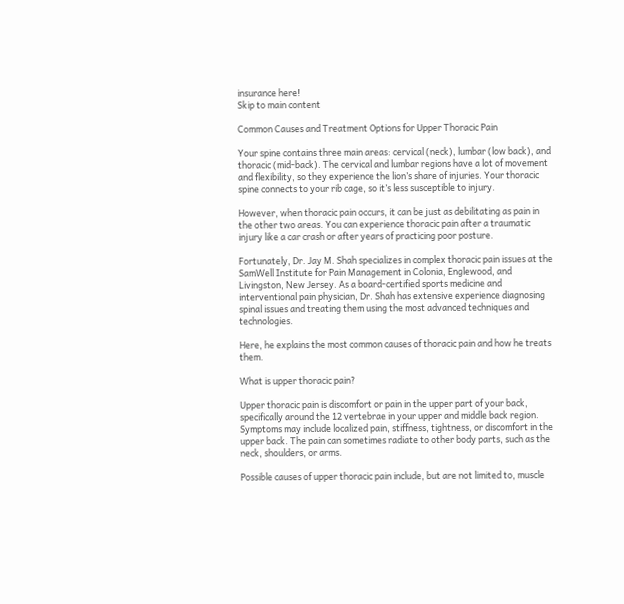insurance here!
Skip to main content

Common Causes and Treatment Options for Upper Thoracic Pain

Your spine contains three main areas: cervical (neck), lumbar (low back), and thoracic (mid-back). The cervical and lumbar regions have a lot of movement and flexibility, so they experience the lion’s share of injuries. Your thoracic spine connects to your rib cage, so it’s less susceptible to injury.

However, when thoracic pain occurs, it can be just as debilitating as pain in the other two areas. You can experience thoracic pain after a traumatic injury like a car crash or after years of practicing poor posture.

Fortunately, Dr. Jay M. Shah specializes in complex thoracic pain issues at the SamWell Institute for Pain Management in Colonia, Englewood, and Livingston, New Jersey. As a board-certified sports medicine and interventional pain physician, Dr. Shah has extensive experience diagnosing spinal issues and treating them using the most advanced techniques and technologies.

Here, he explains the most common causes of thoracic pain and how he treats them.

What is upper thoracic pain?

Upper thoracic pain is discomfort or pain in the upper part of your back, specifically around the 12 vertebrae in your upper and middle back region. Symptoms may include localized pain, stiffness, tightness, or discomfort in the upper back. The pain can sometimes radiate to other body parts, such as the neck, shoulders, or arms.

Possible causes of upper thoracic pain include, but are not limited to, muscle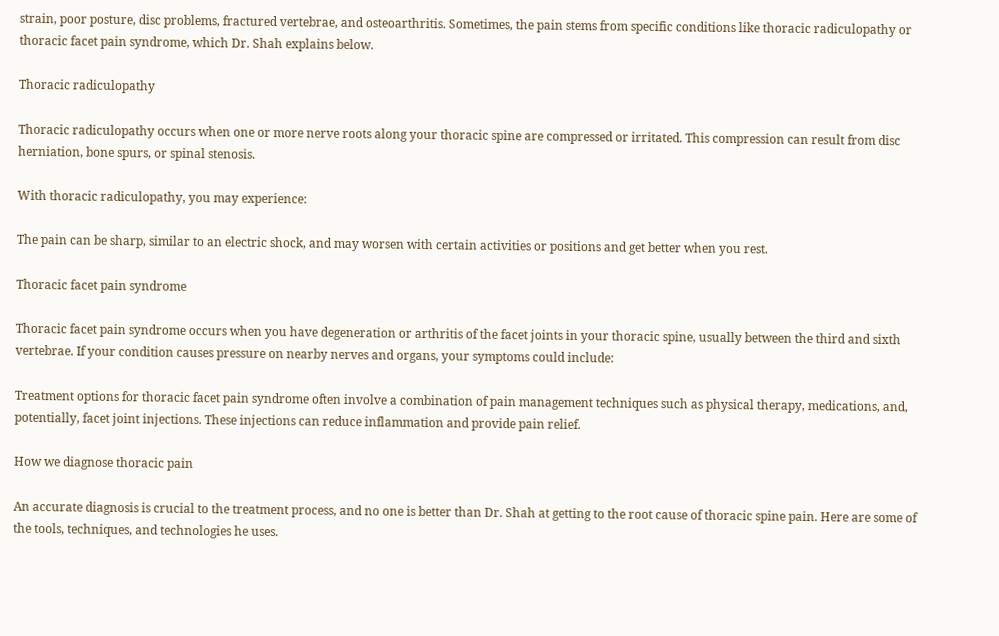strain, poor posture, disc problems, fractured vertebrae, and osteoarthritis. Sometimes, the pain stems from specific conditions like thoracic radiculopathy or thoracic facet pain syndrome, which Dr. Shah explains below.

Thoracic radiculopathy

Thoracic radiculopathy occurs when one or more nerve roots along your thoracic spine are compressed or irritated. This compression can result from disc herniation, bone spurs, or spinal stenosis.

With thoracic radiculopathy, you may experience:

The pain can be sharp, similar to an electric shock, and may worsen with certain activities or positions and get better when you rest.

Thoracic facet pain syndrome

Thoracic facet pain syndrome occurs when you have degeneration or arthritis of the facet joints in your thoracic spine, usually between the third and sixth vertebrae. If your condition causes pressure on nearby nerves and organs, your symptoms could include:

Treatment options for thoracic facet pain syndrome often involve a combination of pain management techniques such as physical therapy, medications, and, potentially, facet joint injections. These injections can reduce inflammation and provide pain relief.

How we diagnose thoracic pain

An accurate diagnosis is crucial to the treatment process, and no one is better than Dr. Shah at getting to the root cause of thoracic spine pain. Here are some of the tools, techniques, and technologies he uses.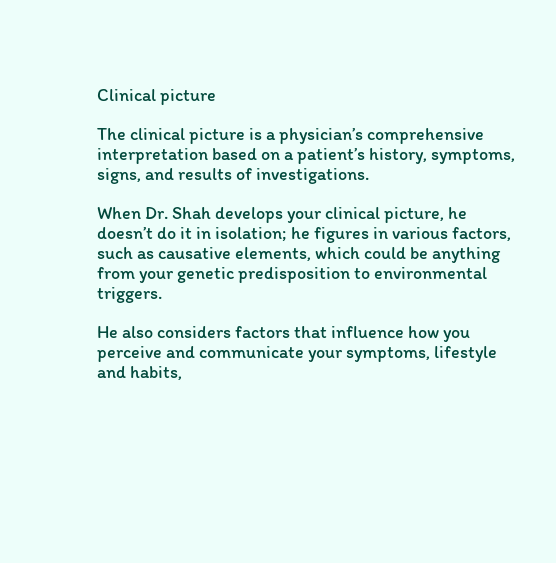Clinical picture

The clinical picture is a physician’s comprehensive interpretation based on a patient’s history, symptoms, signs, and results of investigations.

When Dr. Shah develops your clinical picture, he doesn’t do it in isolation; he figures in various factors, such as causative elements, which could be anything from your genetic predisposition to environmental triggers.

He also considers factors that influence how you perceive and communicate your symptoms, lifestyle and habits,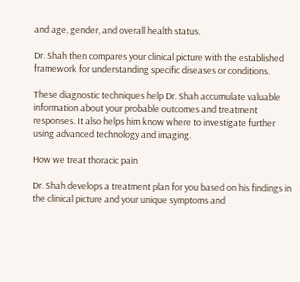and age, gender, and overall health status.

Dr. Shah then compares your clinical picture with the established framework for understanding specific diseases or conditions.

These diagnostic techniques help Dr. Shah accumulate valuable information about your probable outcomes and treatment responses. It also helps him know where to investigate further using advanced technology and imaging.

How we treat thoracic pain

Dr. Shah develops a treatment plan for you based on his findings in the clinical picture and your unique symptoms and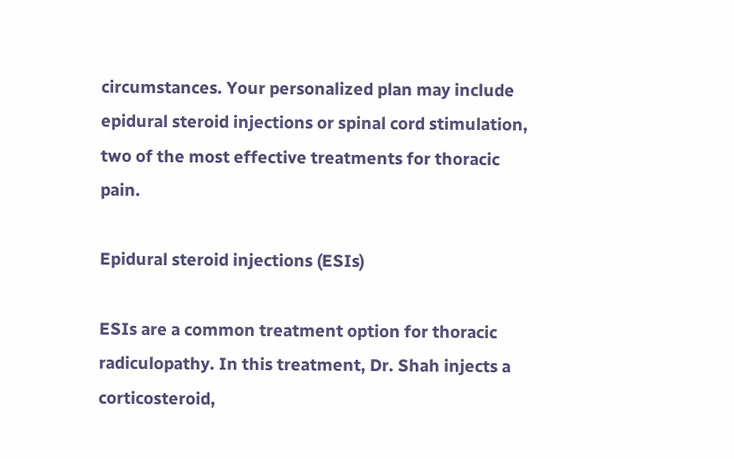circumstances. Your personalized plan may include epidural steroid injections or spinal cord stimulation, two of the most effective treatments for thoracic pain.

Epidural steroid injections (ESIs)

ESIs are a common treatment option for thoracic radiculopathy. In this treatment, Dr. Shah injects a corticosteroid,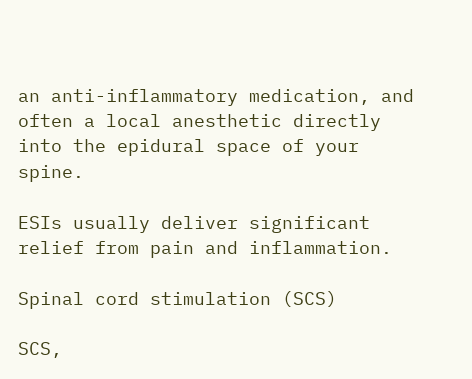an anti-inflammatory medication, and often a local anesthetic directly into the epidural space of your spine.

ESIs usually deliver significant relief from pain and inflammation.

Spinal cord stimulation (SCS)

SCS,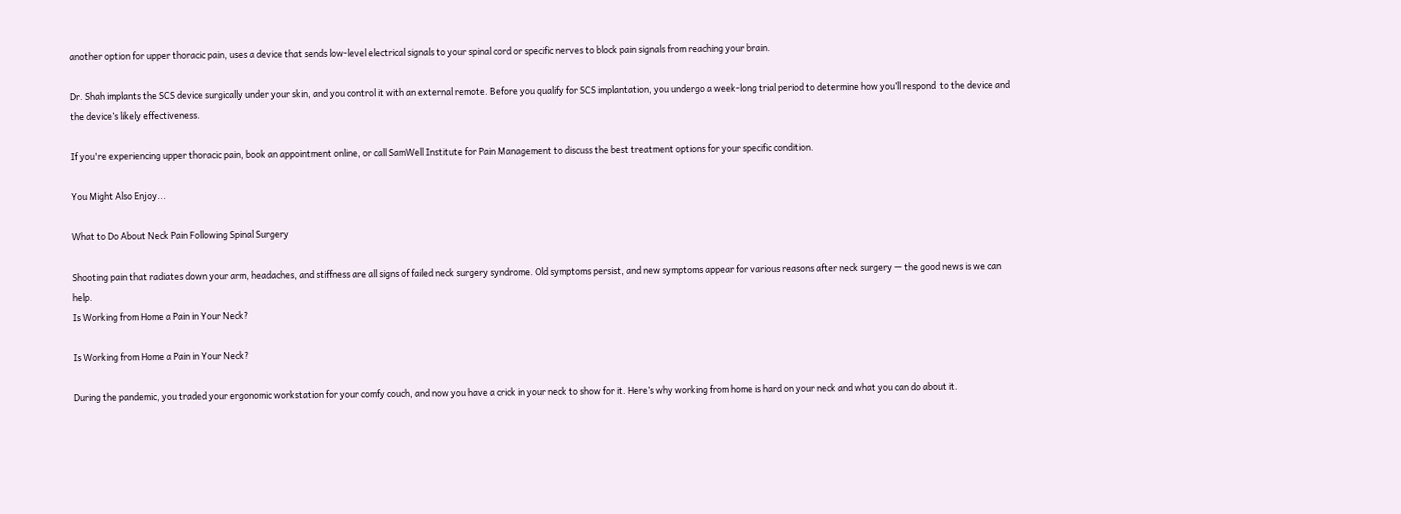another option for upper thoracic pain, uses a device that sends low-level electrical signals to your spinal cord or specific nerves to block pain signals from reaching your brain.

Dr. Shah implants the SCS device surgically under your skin, and you control it with an external remote. Before you qualify for SCS implantation, you undergo a week-long trial period to determine how you’ll respond  to the device and the device’s likely effectiveness.

If you're experiencing upper thoracic pain, book an appointment online, or call SamWell Institute for Pain Management to discuss the best treatment options for your specific condition.

You Might Also Enjoy...

What to Do About Neck Pain Following Spinal Surgery

Shooting pain that radiates down your arm, headaches, and stiffness are all signs of failed neck surgery syndrome. Old symptoms persist, and new symptoms appear for various reasons after neck surgery — the good news is we can help.
Is Working from Home a Pain in Your Neck?

Is Working from Home a Pain in Your Neck?

During the pandemic, you traded your ergonomic workstation for your comfy couch, and now you have a crick in your neck to show for it. Here’s why working from home is hard on your neck and what you can do about it.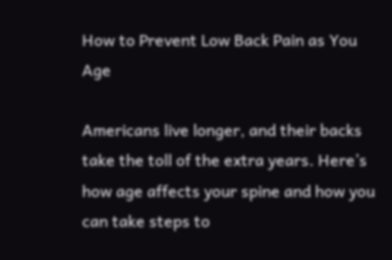How to Prevent Low Back Pain as You Age

Americans live longer, and their backs take the toll of the extra years. Here’s how age affects your spine and how you can take steps to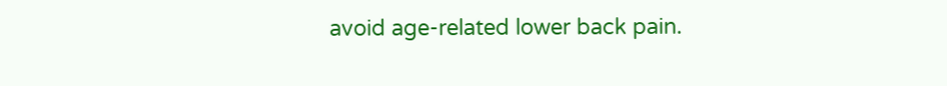avoid age-related lower back pain.